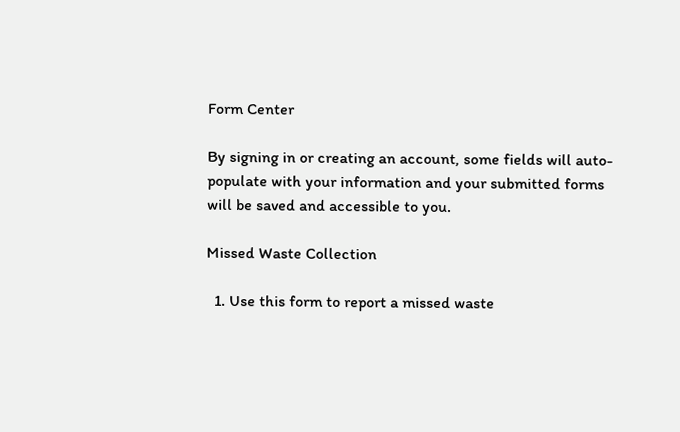Form Center

By signing in or creating an account, some fields will auto-populate with your information and your submitted forms will be saved and accessible to you.

Missed Waste Collection

  1. Use this form to report a missed waste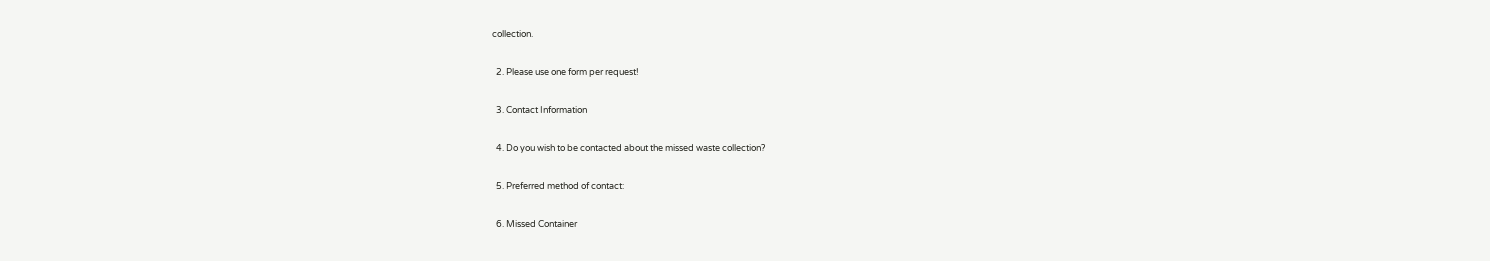collection.

  2. Please use one form per request!

  3. Contact Information

  4. Do you wish to be contacted about the missed waste collection?

  5. Preferred method of contact:

  6. Missed Container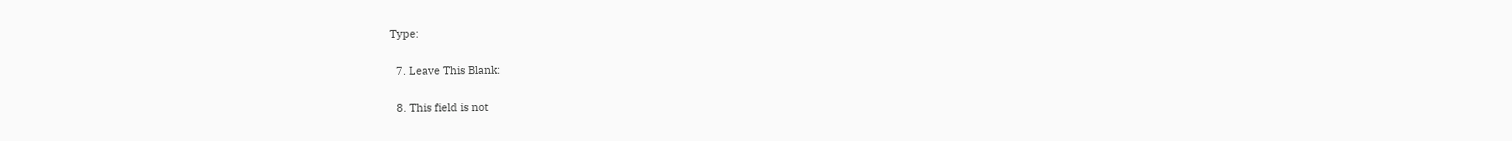Type:

  7. Leave This Blank:

  8. This field is not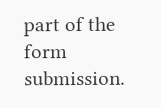part of the form submission.